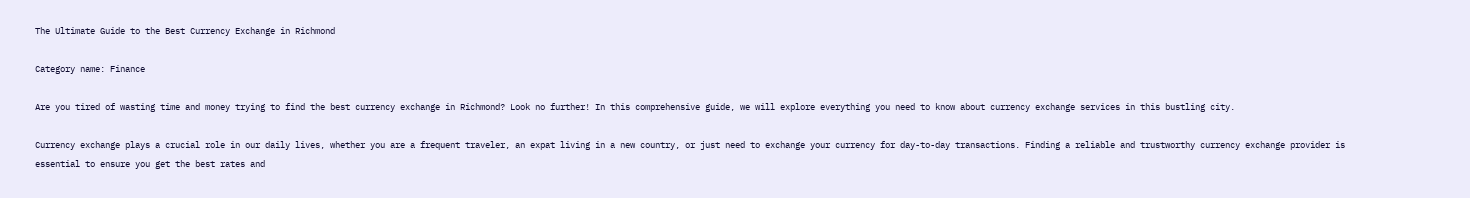The Ultimate Guide to the Best Currency Exchange in Richmond

Category name: Finance

Are you tired of wasting time and money trying to find the best currency exchange in Richmond? Look no further! In this comprehensive guide, we will explore everything you need to know about currency exchange services in this bustling city.

Currency exchange plays a crucial role in our daily lives, whether you are a frequent traveler, an expat living in a new country, or just need to exchange your currency for day-to-day transactions. Finding a reliable and trustworthy currency exchange provider is essential to ensure you get the best rates and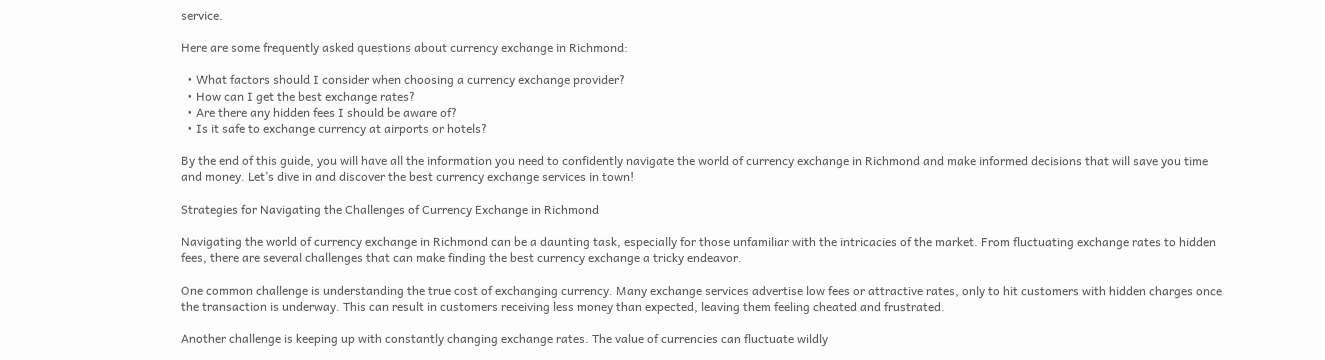service.

Here are some frequently asked questions about currency exchange in Richmond:

  • What factors should I consider when choosing a currency exchange provider?
  • How can I get the best exchange rates?
  • Are there any hidden fees I should be aware of?
  • Is it safe to exchange currency at airports or hotels?

By the end of this guide, you will have all the information you need to confidently navigate the world of currency exchange in Richmond and make informed decisions that will save you time and money. Let’s dive in and discover the best currency exchange services in town!

Strategies for Navigating the Challenges of Currency Exchange in Richmond

Navigating the world of currency exchange in Richmond can be a daunting task, especially for those unfamiliar with the intricacies of the market. From fluctuating exchange rates to hidden fees, there are several challenges that can make finding the best currency exchange a tricky endeavor.

One common challenge is understanding the true cost of exchanging currency. Many exchange services advertise low fees or attractive rates, only to hit customers with hidden charges once the transaction is underway. This can result in customers receiving less money than expected, leaving them feeling cheated and frustrated.

Another challenge is keeping up with constantly changing exchange rates. The value of currencies can fluctuate wildly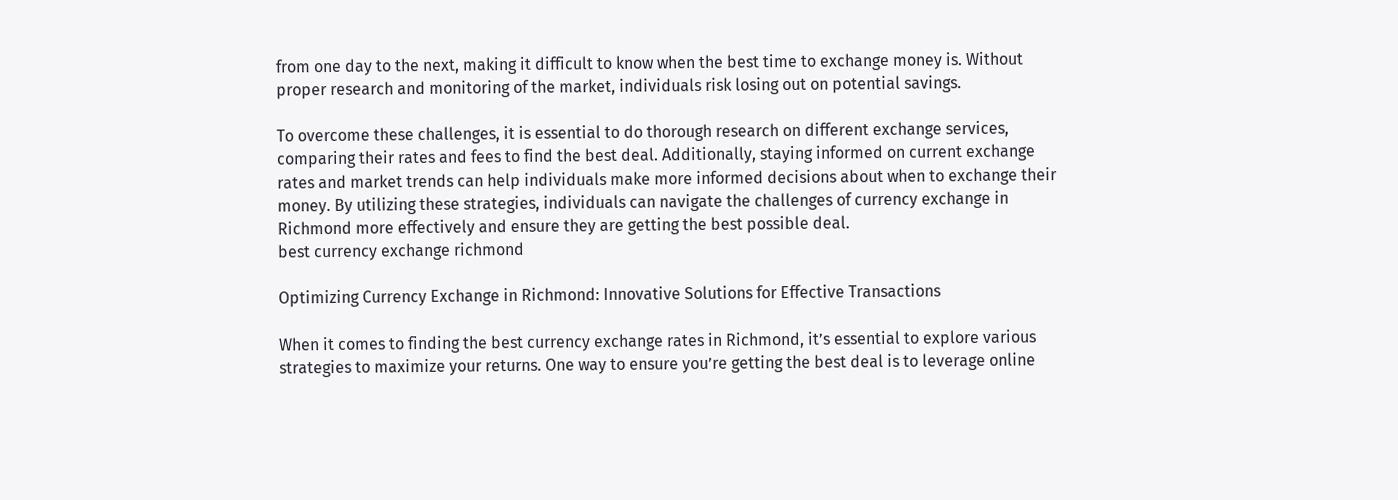from one day to the next, making it difficult to know when the best time to exchange money is. Without proper research and monitoring of the market, individuals risk losing out on potential savings.

To overcome these challenges, it is essential to do thorough research on different exchange services, comparing their rates and fees to find the best deal. Additionally, staying informed on current exchange rates and market trends can help individuals make more informed decisions about when to exchange their money. By utilizing these strategies, individuals can navigate the challenges of currency exchange in Richmond more effectively and ensure they are getting the best possible deal.
best currency exchange richmond

Optimizing Currency Exchange in Richmond: Innovative Solutions for Effective Transactions

When it comes to finding the best currency exchange rates in Richmond, it’s essential to explore various strategies to maximize your returns. One way to ensure you’re getting the best deal is to leverage online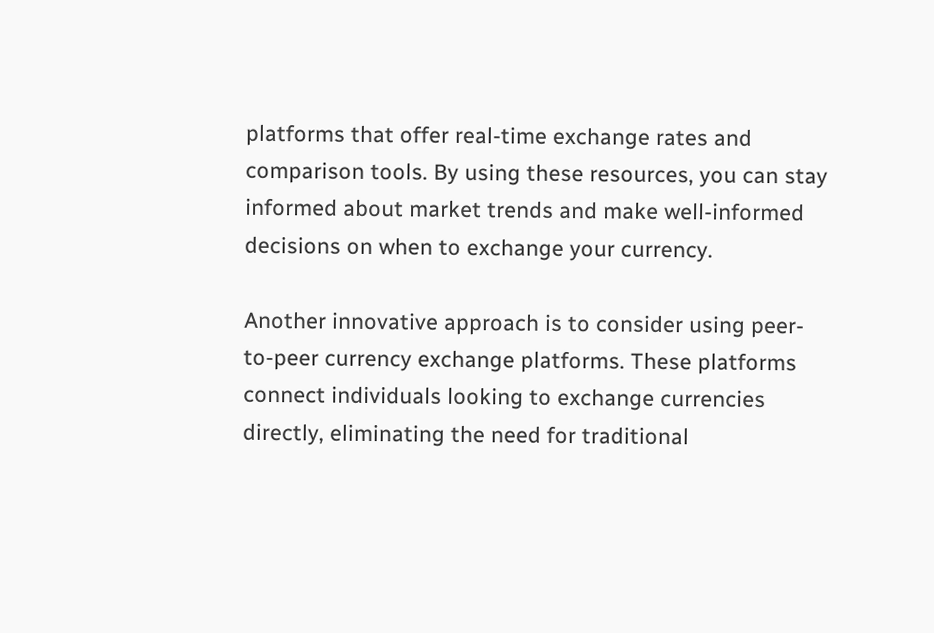platforms that offer real-time exchange rates and comparison tools. By using these resources, you can stay informed about market trends and make well-informed decisions on when to exchange your currency.

Another innovative approach is to consider using peer-to-peer currency exchange platforms. These platforms connect individuals looking to exchange currencies directly, eliminating the need for traditional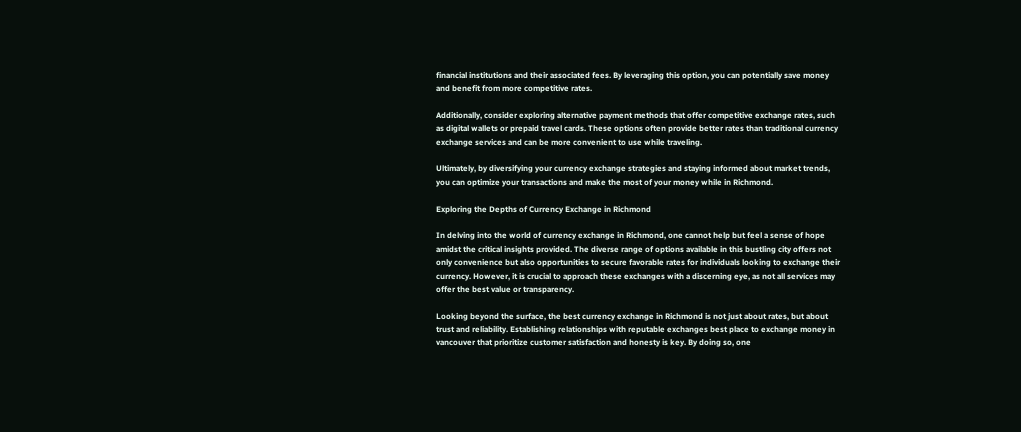financial institutions and their associated fees. By leveraging this option, you can potentially save money and benefit from more competitive rates.

Additionally, consider exploring alternative payment methods that offer competitive exchange rates, such as digital wallets or prepaid travel cards. These options often provide better rates than traditional currency exchange services and can be more convenient to use while traveling.

Ultimately, by diversifying your currency exchange strategies and staying informed about market trends, you can optimize your transactions and make the most of your money while in Richmond.

Exploring the Depths of Currency Exchange in Richmond

In delving into the world of currency exchange in Richmond, one cannot help but feel a sense of hope amidst the critical insights provided. The diverse range of options available in this bustling city offers not only convenience but also opportunities to secure favorable rates for individuals looking to exchange their currency. However, it is crucial to approach these exchanges with a discerning eye, as not all services may offer the best value or transparency.

Looking beyond the surface, the best currency exchange in Richmond is not just about rates, but about trust and reliability. Establishing relationships with reputable exchanges best place to exchange money in vancouver that prioritize customer satisfaction and honesty is key. By doing so, one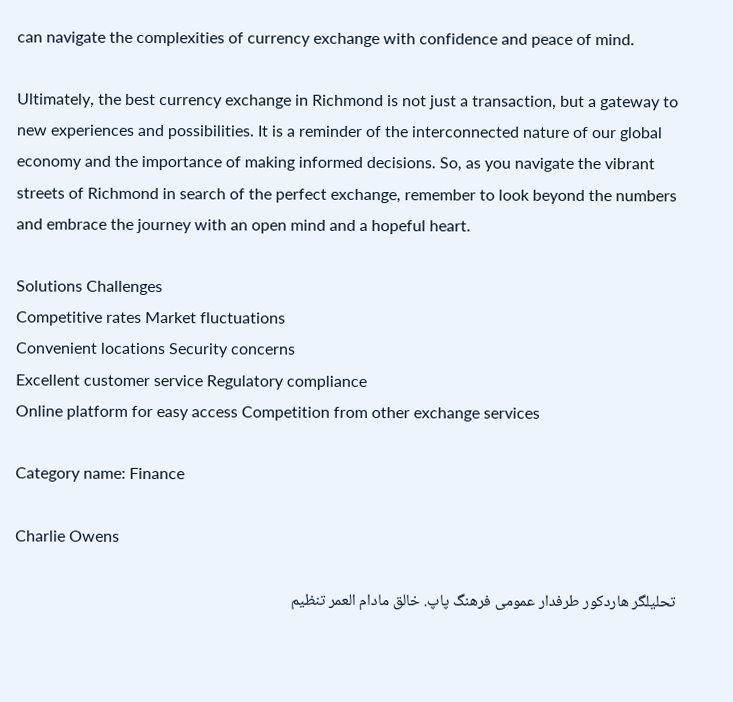can navigate the complexities of currency exchange with confidence and peace of mind.

Ultimately, the best currency exchange in Richmond is not just a transaction, but a gateway to new experiences and possibilities. It is a reminder of the interconnected nature of our global economy and the importance of making informed decisions. So, as you navigate the vibrant streets of Richmond in search of the perfect exchange, remember to look beyond the numbers and embrace the journey with an open mind and a hopeful heart.

Solutions Challenges
Competitive rates Market fluctuations
Convenient locations Security concerns
Excellent customer service Regulatory compliance
Online platform for easy access Competition from other exchange services

Category name: Finance

Charlie Owens

تحلیلگر هاردکور طرفدار عمومی فرهنگ پاپ. خالق مادام العمر تنظیم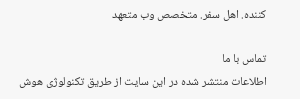کننده. اهل سفر. متخصص وب متعهد

تماس با ما
اطلاعات منتشر شده در این سایت از طریق تکنولوژی هوش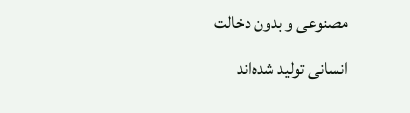مصنوعی و بدون دخالت انسانی تولید شده‌اند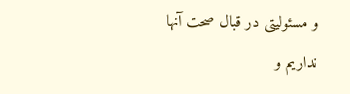و مسئولیتی در قبال صحت آنها نداریم و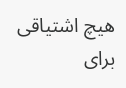هیچ اشتیاقی برای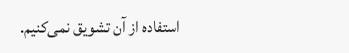استفاده از آن تشویق نمی‌کنیم.